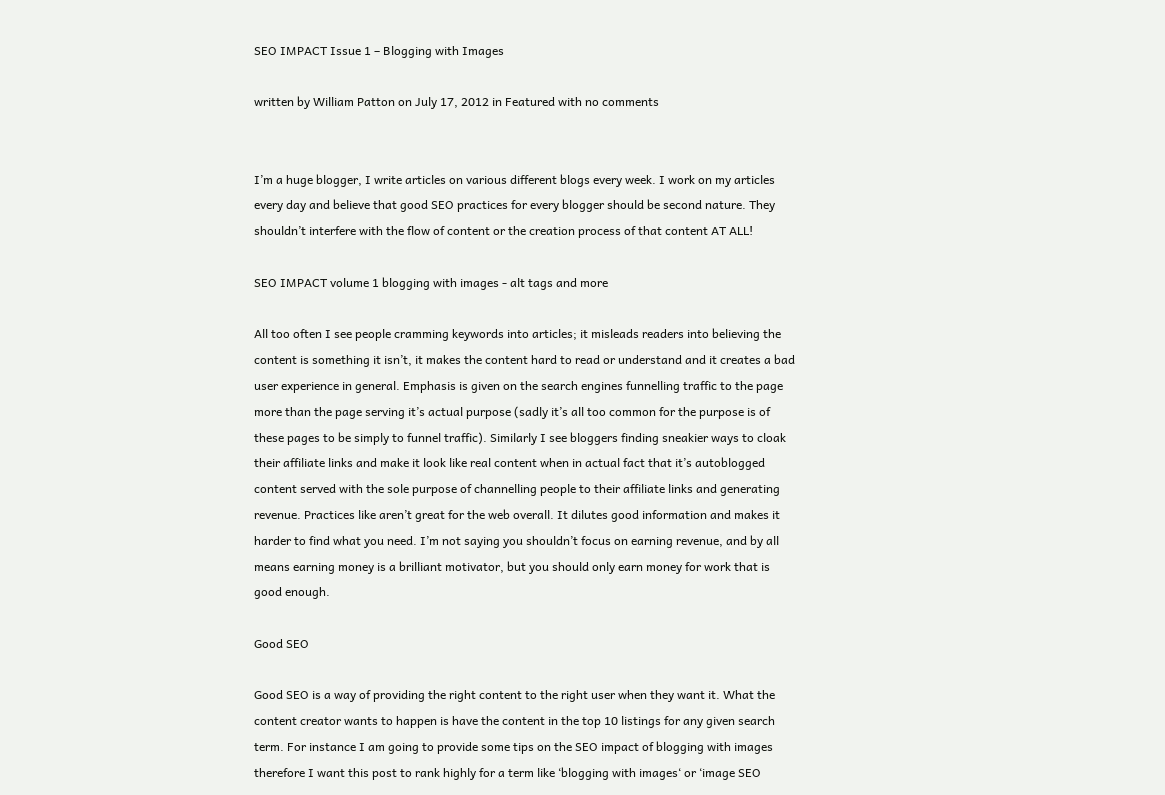SEO IMPACT Issue 1 – Blogging with Images

written by William Patton on July 17, 2012 in Featured with no comments


I’m a huge blogger, I write articles on various different blogs every week. I work on my articles every day and believe that good SEO practices for every blogger should be second nature. They shouldn’t interfere with the flow of content or the creation process of that content AT ALL!

SEO IMPACT volume 1 blogging with images - alt tags and more

All too often I see people cramming keywords into articles; it misleads readers into believing the content is something it isn’t, it makes the content hard to read or understand and it creates a bad user experience in general. Emphasis is given on the search engines funnelling traffic to the page more than the page serving it’s actual purpose (sadly it’s all too common for the purpose is of these pages to be simply to funnel traffic). Similarly I see bloggers finding sneakier ways to cloak their affiliate links and make it look like real content when in actual fact that it’s autoblogged content served with the sole purpose of channelling people to their affiliate links and generating revenue. Practices like aren’t great for the web overall. It dilutes good information and makes it harder to find what you need. I’m not saying you shouldn’t focus on earning revenue, and by all means earning money is a brilliant motivator, but you should only earn money for work that is good enough.

Good SEO

Good SEO is a way of providing the right content to the right user when they want it. What the content creator wants to happen is have the content in the top 10 listings for any given search term. For instance I am going to provide some tips on the SEO impact of blogging with images therefore I want this post to rank highly for a term like ‘blogging with images‘ or ‘image SEO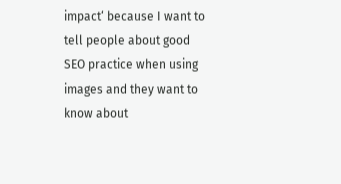impact‘ because I want to tell people about good SEO practice when using images and they want to know about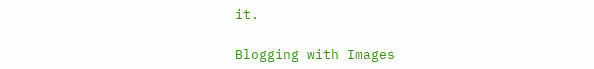it.

Blogging with Images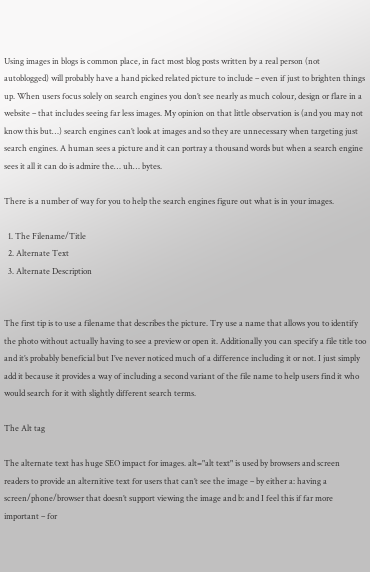Using images in blogs is common place, in fact most blog posts written by a real person (not autoblogged) will probably have a hand picked related picture to include – even if just to brighten things up. When users focus solely on search engines you don’t see nearly as much colour, design or flare in a website – that includes seeing far less images. My opinion on that little observation is (and you may not know this but…) search engines can’t look at images and so they are unnecessary when targeting just search engines. A human sees a picture and it can portray a thousand words but when a search engine sees it all it can do is admire the… uh… bytes.

There is a number of way for you to help the search engines figure out what is in your images.

  1. The Filename/Title
  2. Alternate Text
  3. Alternate Description


The first tip is to use a filename that describes the picture. Try use a name that allows you to identify the photo without actually having to see a preview or open it. Additionally you can specify a file title too and it’s probably beneficial but I’ve never noticed much of a difference including it or not. I just simply add it because it provides a way of including a second variant of the file name to help users find it who would search for it with slightly different search terms.

The Alt tag

The alternate text has huge SEO impact for images. alt="alt text" is used by browsers and screen readers to provide an alternitive text for users that can’t see the image – by either a: having a screen/phone/browser that doesn’t support viewing the image and b: and I feel this if far more important – for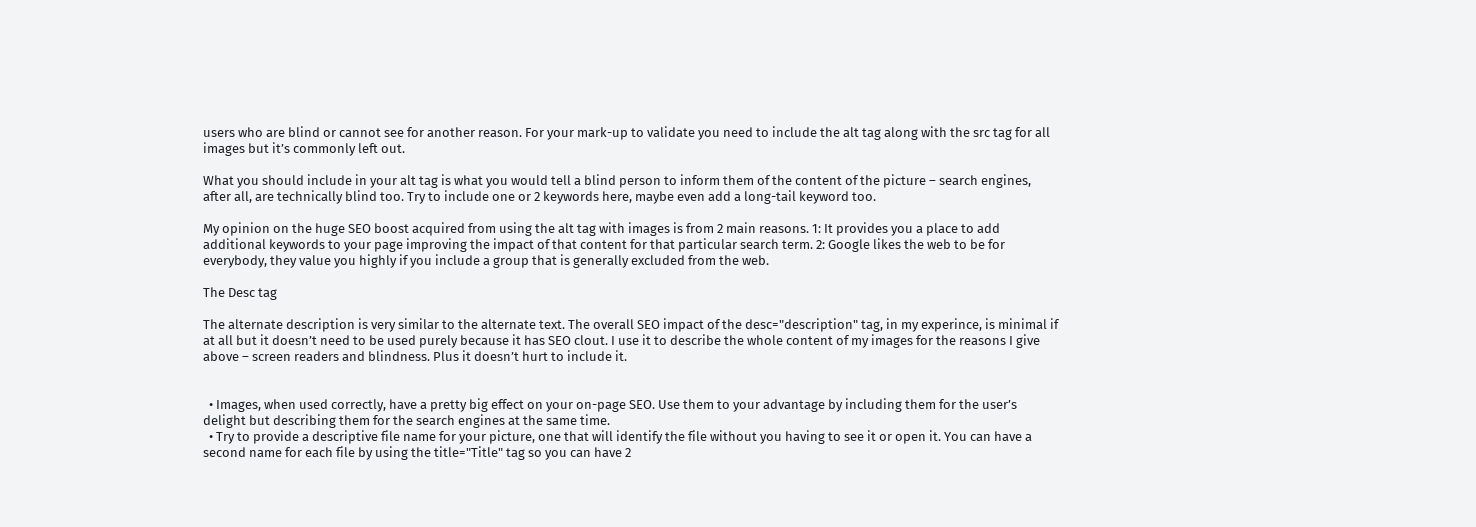users who are blind or cannot see for another reason. For your mark-up to validate you need to include the alt tag along with the src tag for all images but it’s commonly left out.

What you should include in your alt tag is what you would tell a blind person to inform them of the content of the picture – search engines, after all, are technically blind too. Try to include one or 2 keywords here, maybe even add a long-tail keyword too.

My opinion on the huge SEO boost acquired from using the alt tag with images is from 2 main reasons. 1: It provides you a place to add additional keywords to your page improving the impact of that content for that particular search term. 2: Google likes the web to be for everybody, they value you highly if you include a group that is generally excluded from the web.

The Desc tag

The alternate description is very similar to the alternate text. The overall SEO impact of the desc="description" tag, in my experince, is minimal if at all but it doesn’t need to be used purely because it has SEO clout. I use it to describe the whole content of my images for the reasons I give above – screen readers and blindness. Plus it doesn’t hurt to include it.


  • Images, when used correctly, have a pretty big effect on your on-page SEO. Use them to your advantage by including them for the user’s delight but describing them for the search engines at the same time.
  • Try to provide a descriptive file name for your picture, one that will identify the file without you having to see it or open it. You can have a second name for each file by using the title="Title" tag so you can have 2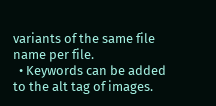variants of the same file name per file.
  • Keywords can be added to the alt tag of images.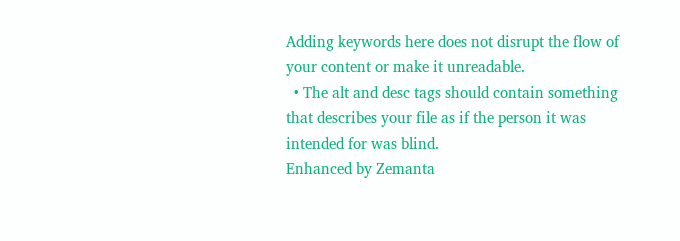Adding keywords here does not disrupt the flow of your content or make it unreadable.
  • The alt and desc tags should contain something that describes your file as if the person it was intended for was blind.
Enhanced by Zemanta